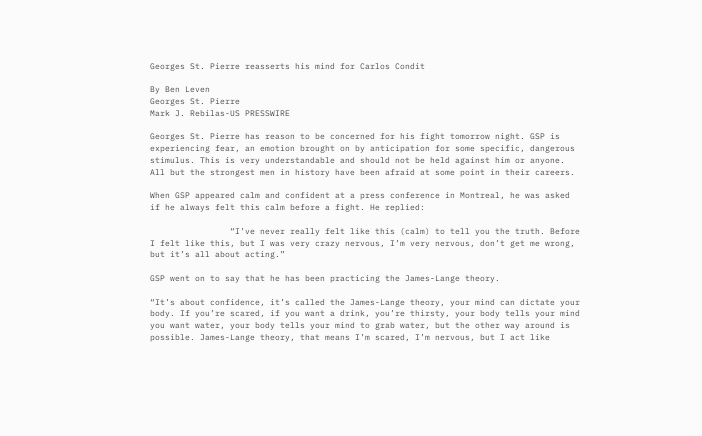Georges St. Pierre reasserts his mind for Carlos Condit

By Ben Leven
Georges St. Pierre
Mark J. Rebilas-US PRESSWIRE

Georges St. Pierre has reason to be concerned for his fight tomorrow night. GSP is experiencing fear, an emotion brought on by anticipation for some specific, dangerous stimulus. This is very understandable and should not be held against him or anyone. All but the strongest men in history have been afraid at some point in their careers.

When GSP appeared calm and confident at a press conference in Montreal, he was asked if he always felt this calm before a fight. He replied:

                “I’ve never really felt like this (calm) to tell you the truth. Before I felt like this, but I was very crazy nervous, I’m very nervous, don’t get me wrong, but it’s all about acting.”

GSP went on to say that he has been practicing the James-Lange theory.

“It’s about confidence, it’s called the James-Lange theory, your mind can dictate your body. If you’re scared, if you want a drink, you’re thirsty, your body tells your mind you want water, your body tells your mind to grab water, but the other way around is possible. James-Lange theory, that means I’m scared, I’m nervous, but I act like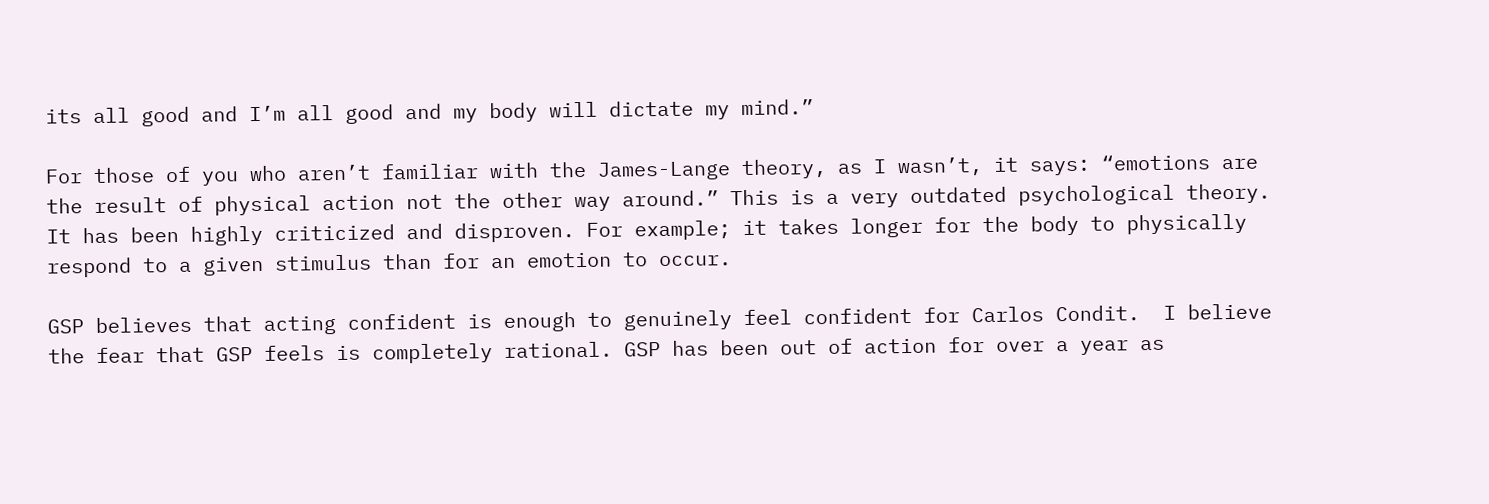its all good and I’m all good and my body will dictate my mind.”

For those of you who aren’t familiar with the James-Lange theory, as I wasn’t, it says: “emotions are the result of physical action not the other way around.” This is a very outdated psychological theory. It has been highly criticized and disproven. For example; it takes longer for the body to physically respond to a given stimulus than for an emotion to occur.

GSP believes that acting confident is enough to genuinely feel confident for Carlos Condit.  I believe the fear that GSP feels is completely rational. GSP has been out of action for over a year as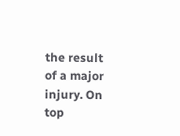the result of a major injury. On top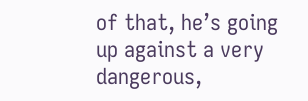of that, he’s going up against a very dangerous,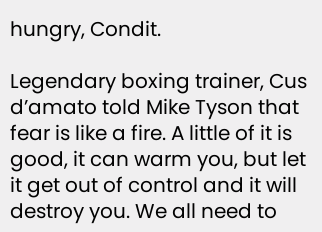hungry, Condit.

Legendary boxing trainer, Cus d’amato told Mike Tyson that fear is like a fire. A little of it is good, it can warm you, but let it get out of control and it will destroy you. We all need to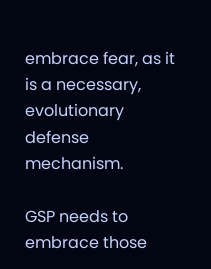embrace fear, as it is a necessary, evolutionary defense mechanism.

GSP needs to embrace those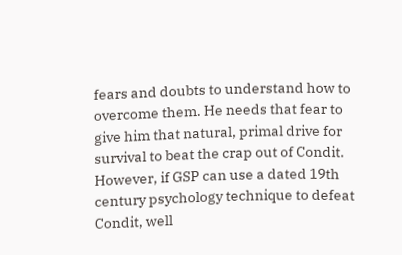fears and doubts to understand how to overcome them. He needs that fear to give him that natural, primal drive for survival to beat the crap out of Condit.  However, if GSP can use a dated 19th century psychology technique to defeat Condit, well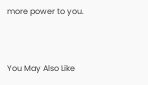more power to you.


You May Also Like